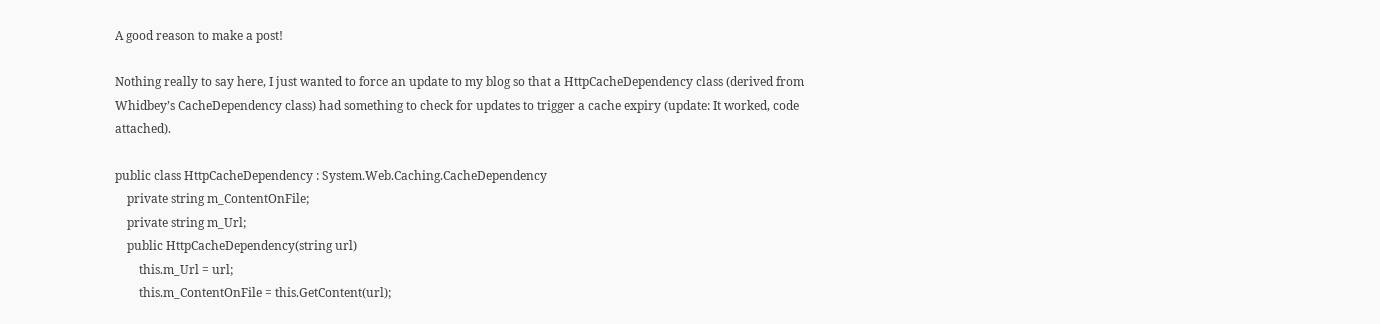A good reason to make a post!

Nothing really to say here, I just wanted to force an update to my blog so that a HttpCacheDependency class (derived from Whidbey’s CacheDependency class) had something to check for updates to trigger a cache expiry (update: It worked, code attached).

public class HttpCacheDependency : System.Web.Caching.CacheDependency
    private string m_ContentOnFile;
    private string m_Url;
    public HttpCacheDependency(string url)
        this.m_Url = url;
        this.m_ContentOnFile = this.GetContent(url);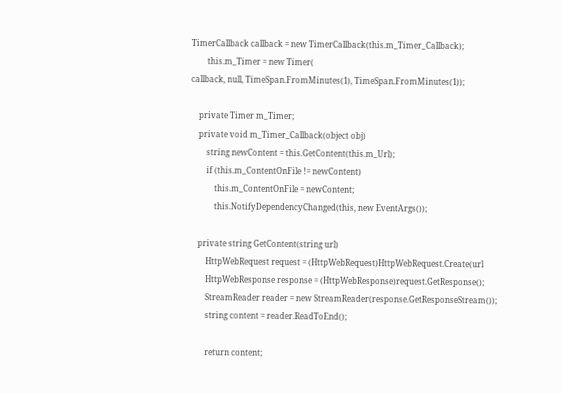TimerCallback callback = new TimerCallback(this.m_Timer_Callback);
        this.m_Timer = new Timer(
callback, null, TimeSpan.FromMinutes(1), TimeSpan.FromMinutes(1));

    private Timer m_Timer;
    private void m_Timer_Callback(object obj)
        string newContent = this.GetContent(this.m_Url);
        if (this.m_ContentOnFile != newContent)
            this.m_ContentOnFile = newContent;
            this.NotifyDependencyChanged(this, new EventArgs());

    private string GetContent(string url)
        HttpWebRequest request = (HttpWebRequest)HttpWebRequest.Create(url
        HttpWebResponse response = (HttpWebResponse)request.GetResponse();
        StreamReader reader = new StreamReader(response.GetResponseStream());
        string content = reader.ReadToEnd();

        return content;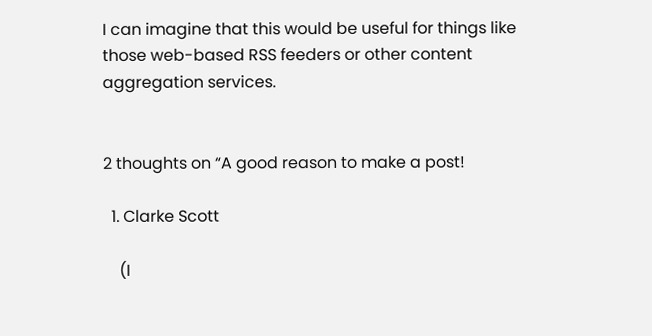I can imagine that this would be useful for things like those web-based RSS feeders or other content aggregation services.


2 thoughts on “A good reason to make a post!

  1. Clarke Scott

    (I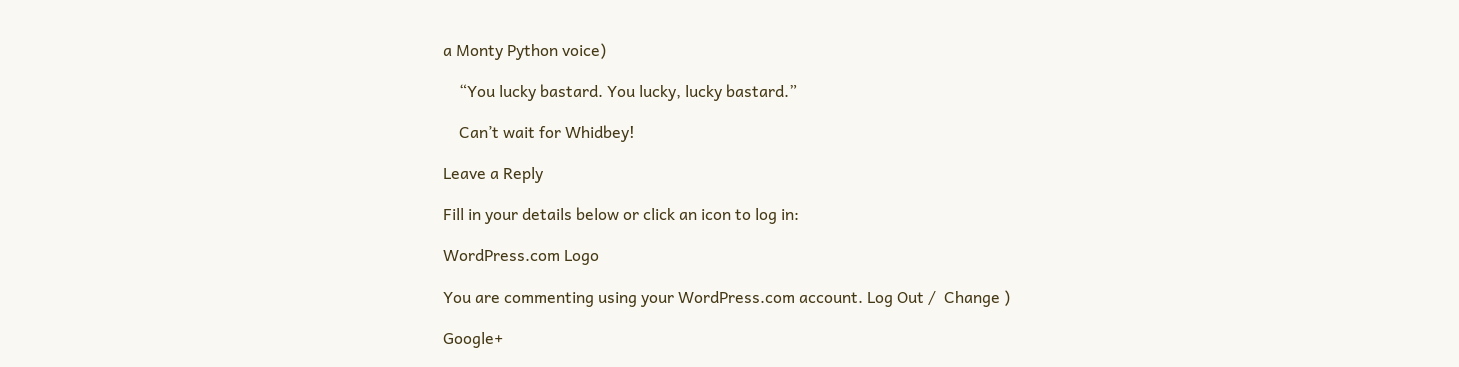a Monty Python voice)

    “You lucky bastard. You lucky, lucky bastard.”

    Can’t wait for Whidbey!

Leave a Reply

Fill in your details below or click an icon to log in:

WordPress.com Logo

You are commenting using your WordPress.com account. Log Out /  Change )

Google+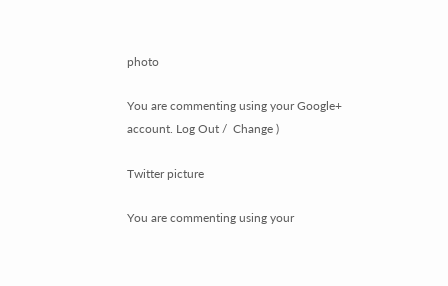photo

You are commenting using your Google+ account. Log Out /  Change )

Twitter picture

You are commenting using your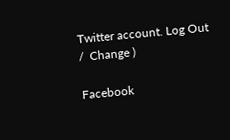Twitter account. Log Out /  Change )

Facebook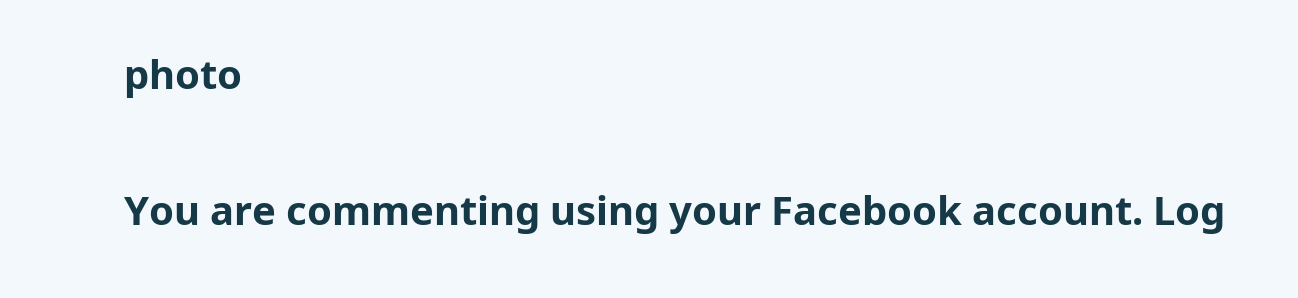photo

You are commenting using your Facebook account. Log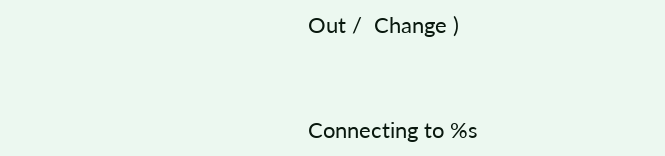Out /  Change )


Connecting to %s